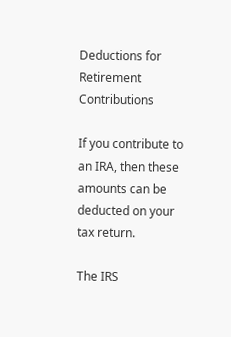Deductions for Retirement Contributions

If you contribute to an IRA, then these amounts can be deducted on your tax return.

The IRS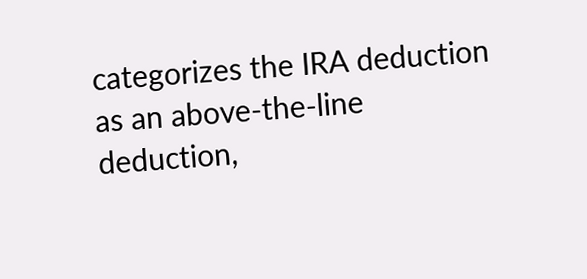categorizes the IRA deduction as an above-the-line deduction,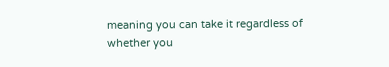meaning you can take it regardless of whether you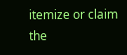itemize or claim the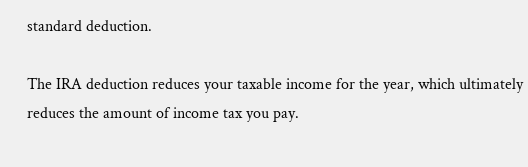standard deduction.

The IRA deduction reduces your taxable income for the year, which ultimately reduces the amount of income tax you pay.